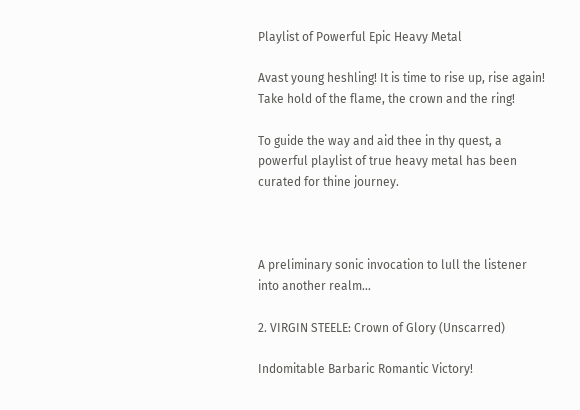Playlist of Powerful Epic Heavy Metal

Avast young heshling! It is time to rise up, rise again! Take hold of the flame, the crown and the ring!

To guide the way and aid thee in thy quest, a powerful playlist of true heavy metal has been curated for thine journey.



A preliminary sonic invocation to lull the listener into another realm…

2. VIRGIN STEELE: Crown of Glory (Unscarred)

Indomitable Barbaric Romantic Victory!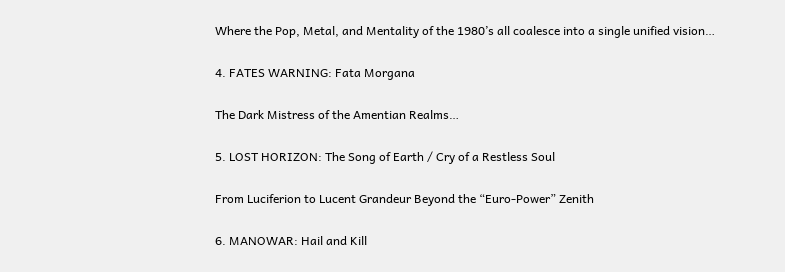Where the Pop, Metal, and Mentality of the 1980’s all coalesce into a single unified vision…

4. FATES WARNING: Fata Morgana

The Dark Mistress of the Amentian Realms…

5. LOST HORIZON: The Song of Earth / Cry of a Restless Soul

From Luciferion to Lucent Grandeur Beyond the “Euro-Power” Zenith

6. MANOWAR: Hail and Kill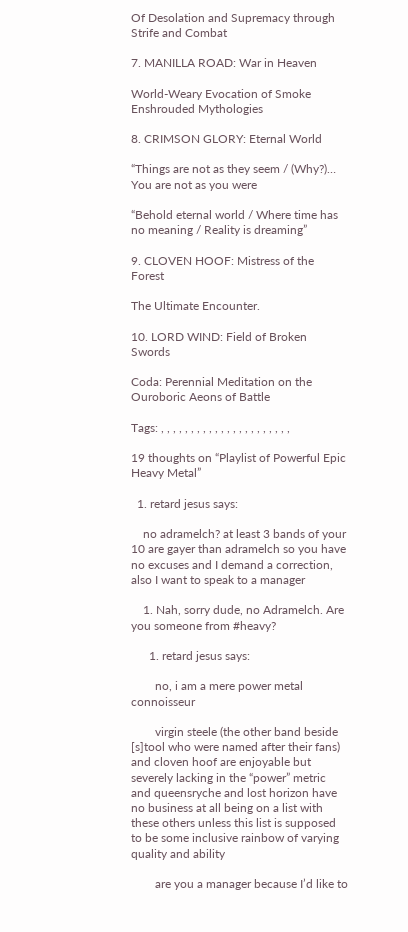Of Desolation and Supremacy through Strife and Combat

7. MANILLA ROAD: War in Heaven

World-Weary Evocation of Smoke Enshrouded Mythologies

8. CRIMSON GLORY: Eternal World

“Things are not as they seem / (Why?)…
You are not as you were

“Behold eternal world / Where time has no meaning / Reality is dreaming”

9. CLOVEN HOOF: Mistress of the Forest

The Ultimate Encounter.

10. LORD WIND: Field of Broken Swords

Coda: Perennial Meditation on the Ouroboric Aeons of Battle

Tags: , , , , , , , , , , , , , , , , , , , , , ,

19 thoughts on “Playlist of Powerful Epic Heavy Metal”

  1. retard jesus says:

    no adramelch? at least 3 bands of your 10 are gayer than adramelch so you have no excuses and I demand a correction, also I want to speak to a manager

    1. Nah, sorry dude, no Adramelch. Are you someone from #heavy?

      1. retard jesus says:

        no, i am a mere power metal connoisseur

        virgin steele (the other band beside [s]tool who were named after their fans) and cloven hoof are enjoyable but severely lacking in the “power” metric and queensryche and lost horizon have no business at all being on a list with these others unless this list is supposed to be some inclusive rainbow of varying quality and ability

        are you a manager because I’d like to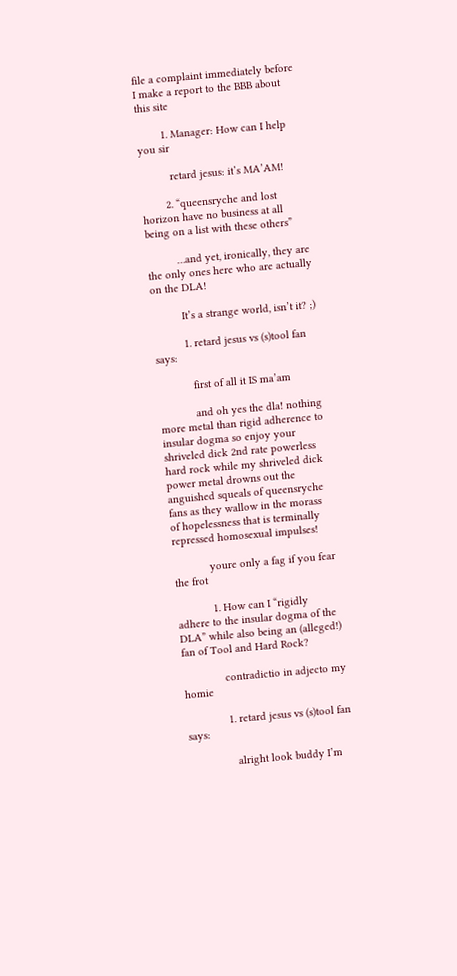file a complaint immediately before I make a report to the BBB about this site

        1. Manager: How can I help you sir

          retard jesus: it’s MA’AM!

        2. “queensryche and lost horizon have no business at all being on a list with these others”

          …and yet, ironically, they are the only ones here who are actually on the DLA!

          It’s a strange world, isn’t it? ;)

          1. retard jesus vs (s)tool fan says:

            first of all it IS ma’am

            and oh yes the dla! nothing more metal than rigid adherence to insular dogma so enjoy your shriveled dick 2nd rate powerless hard rock while my shriveled dick power metal drowns out the anguished squeals of queensryche fans as they wallow in the morass of hopelessness that is terminally repressed homosexual impulses!

            youre only a fag if you fear the frot

            1. How can I “rigidly adhere to the insular dogma of the DLA” while also being an (alleged!) fan of Tool and Hard Rock?

              contradictio in adjecto my homie

              1. retard jesus vs (s)tool fan says:

                alright look buddy I’m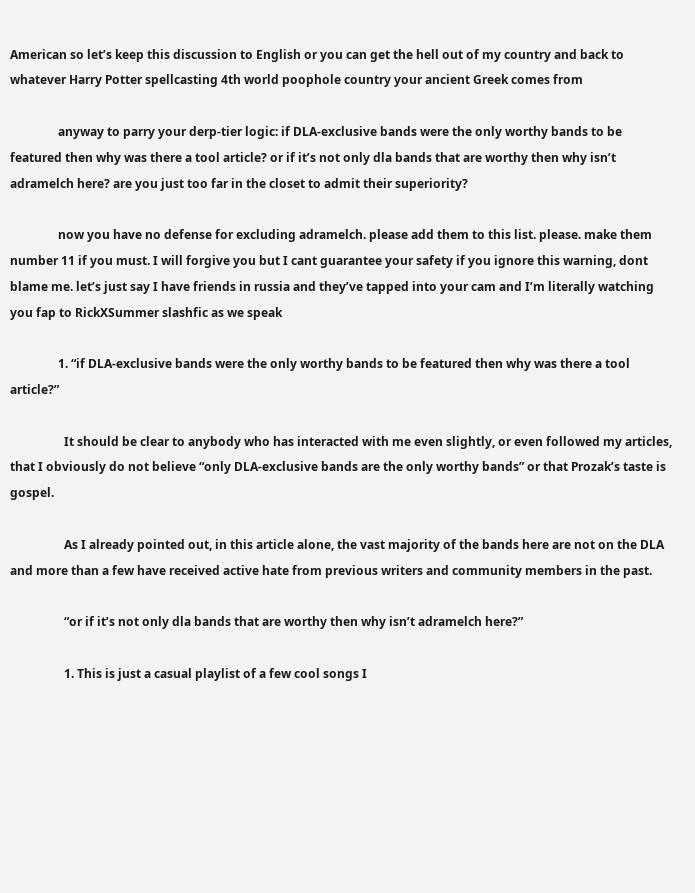American so let’s keep this discussion to English or you can get the hell out of my country and back to whatever Harry Potter spellcasting 4th world poophole country your ancient Greek comes from

                anyway to parry your derp-tier logic: if DLA-exclusive bands were the only worthy bands to be featured then why was there a tool article? or if it’s not only dla bands that are worthy then why isn’t adramelch here? are you just too far in the closet to admit their superiority?

                now you have no defense for excluding adramelch. please add them to this list. please. make them number 11 if you must. I will forgive you but I cant guarantee your safety if you ignore this warning, dont blame me. let’s just say I have friends in russia and they’ve tapped into your cam and I’m literally watching you fap to RickXSummer slashfic as we speak

                1. “if DLA-exclusive bands were the only worthy bands to be featured then why was there a tool article?”

                  It should be clear to anybody who has interacted with me even slightly, or even followed my articles, that I obviously do not believe “only DLA-exclusive bands are the only worthy bands” or that Prozak’s taste is gospel.

                  As I already pointed out, in this article alone, the vast majority of the bands here are not on the DLA and more than a few have received active hate from previous writers and community members in the past.

                  “or if it’s not only dla bands that are worthy then why isn’t adramelch here?”

                  1. This is just a casual playlist of a few cool songs I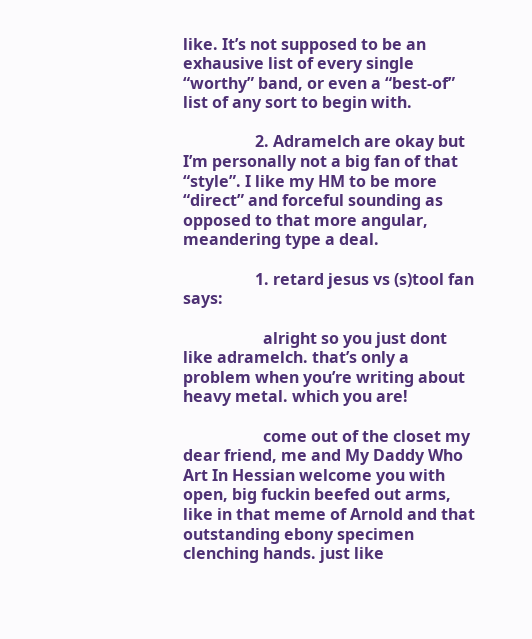like. It’s not supposed to be an exhausive list of every single “worthy” band, or even a “best-of” list of any sort to begin with.

                  2. Adramelch are okay but I’m personally not a big fan of that “style”. I like my HM to be more “direct” and forceful sounding as opposed to that more angular, meandering type a deal.

                  1. retard jesus vs (s)tool fan says:

                    alright so you just dont like adramelch. that’s only a problem when you’re writing about heavy metal. which you are!

                    come out of the closet my dear friend, me and My Daddy Who Art In Hessian welcome you with open, big fuckin beefed out arms, like in that meme of Arnold and that outstanding ebony specimen clenching hands. just like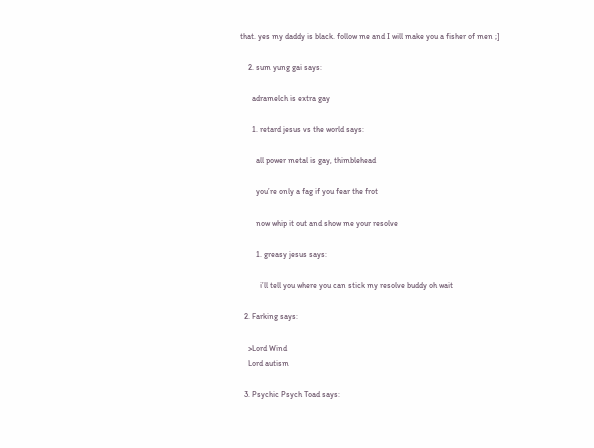that. yes my daddy is black. follow me and I will make you a fisher of men ;]

    2. sum yung gai says:

      adramelch is extra gay

      1. retard jesus vs the world says:

        all power metal is gay, thimblehead

        you’re only a fag if you fear the frot

        now whip it out and show me your resolve

        1. greasy jesus says:

          i’ll tell you where you can stick my resolve buddy oh wait

  2. Farking says:

    >Lord Wind
    Lord autism

  3. Psychic Psych Toad says: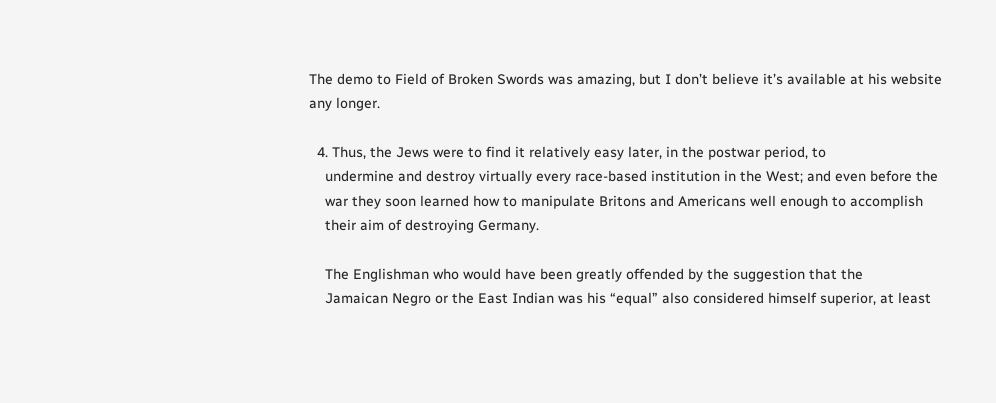The demo to Field of Broken Swords was amazing, but I don’t believe it’s available at his website any longer.

  4. Thus, the Jews were to find it relatively easy later, in the postwar period, to
    undermine and destroy virtually every race-based institution in the West; and even before the
    war they soon learned how to manipulate Britons and Americans well enough to accomplish
    their aim of destroying Germany.

    The Englishman who would have been greatly offended by the suggestion that the
    Jamaican Negro or the East Indian was his “equal” also considered himself superior, at least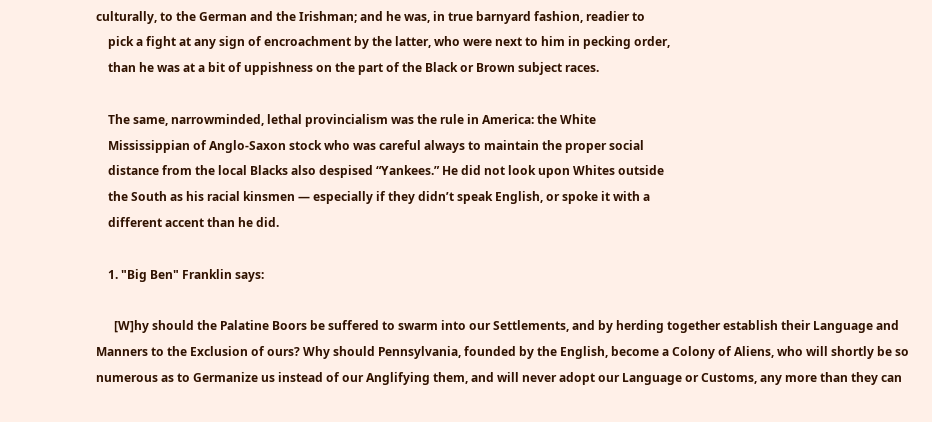culturally, to the German and the Irishman; and he was, in true barnyard fashion, readier to
    pick a fight at any sign of encroachment by the latter, who were next to him in pecking order,
    than he was at a bit of uppishness on the part of the Black or Brown subject races.

    The same, narrowminded, lethal provincialism was the rule in America: the White
    Mississippian of Anglo-Saxon stock who was careful always to maintain the proper social
    distance from the local Blacks also despised “Yankees.” He did not look upon Whites outside
    the South as his racial kinsmen — especially if they didn’t speak English, or spoke it with a
    different accent than he did.

    1. "Big Ben" Franklin says:

      [W]hy should the Palatine Boors be suffered to swarm into our Settlements, and by herding together establish their Language and Manners to the Exclusion of ours? Why should Pennsylvania, founded by the English, become a Colony of Aliens, who will shortly be so numerous as to Germanize us instead of our Anglifying them, and will never adopt our Language or Customs, any more than they can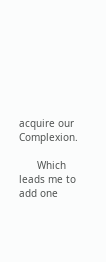acquire our Complexion.

      Which leads me to add one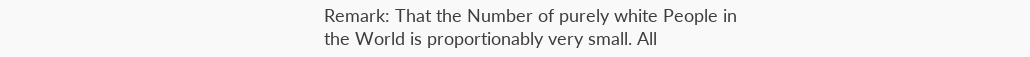Remark: That the Number of purely white People in the World is proportionably very small. All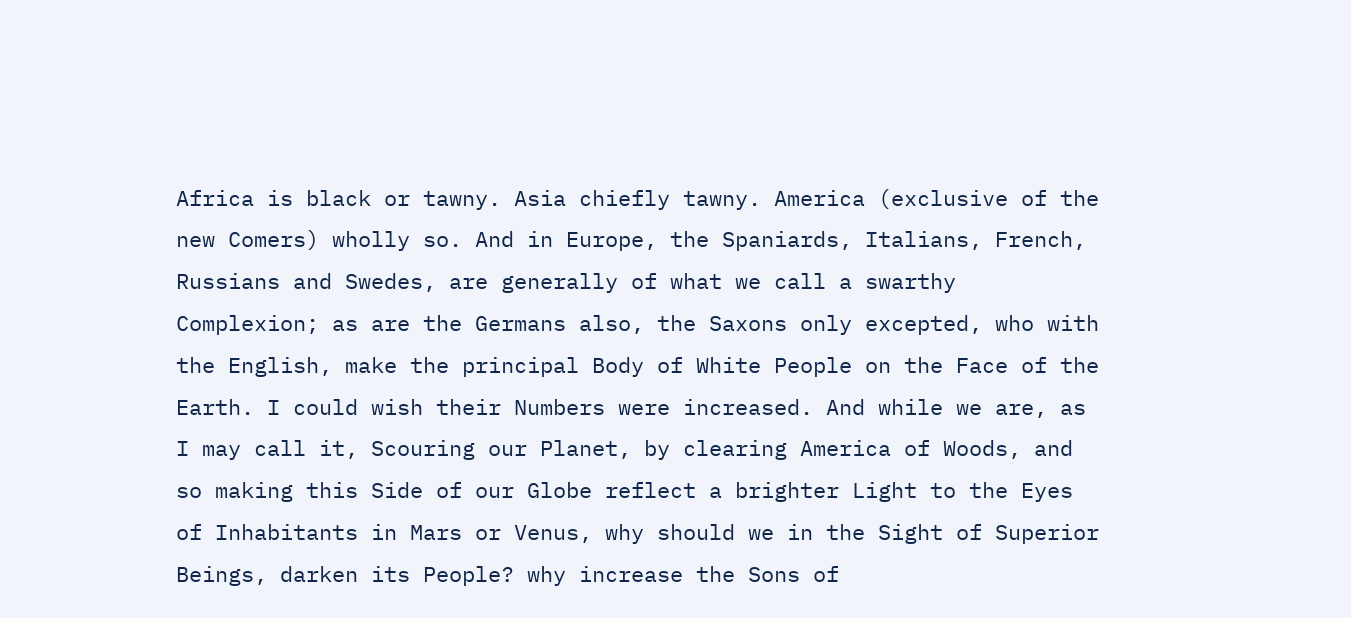Africa is black or tawny. Asia chiefly tawny. America (exclusive of the new Comers) wholly so. And in Europe, the Spaniards, Italians, French, Russians and Swedes, are generally of what we call a swarthy Complexion; as are the Germans also, the Saxons only excepted, who with the English, make the principal Body of White People on the Face of the Earth. I could wish their Numbers were increased. And while we are, as I may call it, Scouring our Planet, by clearing America of Woods, and so making this Side of our Globe reflect a brighter Light to the Eyes of Inhabitants in Mars or Venus, why should we in the Sight of Superior Beings, darken its People? why increase the Sons of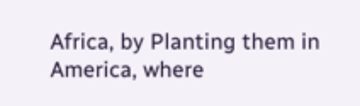Africa, by Planting them in America, where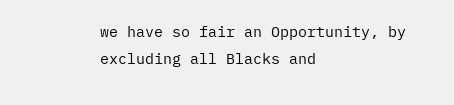we have so fair an Opportunity, by excluding all Blacks and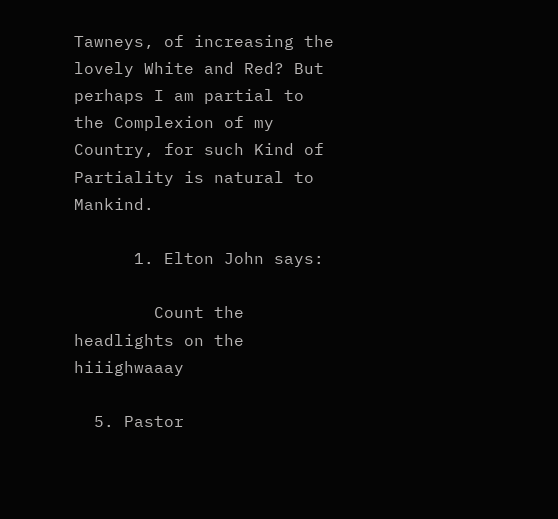Tawneys, of increasing the lovely White and Red? But perhaps I am partial to the Complexion of my Country, for such Kind of Partiality is natural to Mankind.

      1. Elton John says:

        Count the headlights on the hiiighwaaay

  5. Pastor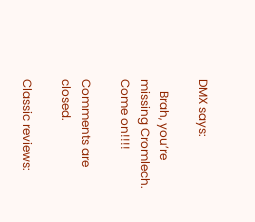DMX says:

    Brah, you’re missing Cromlech. Come on!!!!

Comments are closed.

Classic reviews: